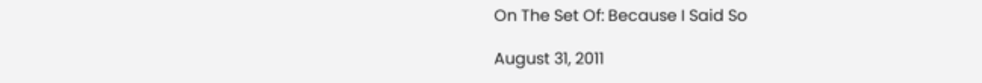On The Set Of: Because I Said So

August 31, 2011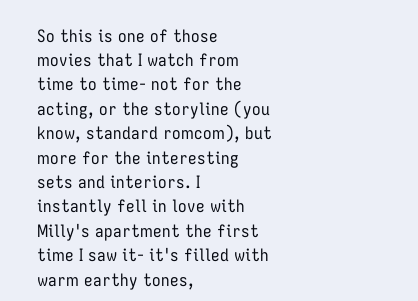So this is one of those movies that I watch from time to time- not for the acting, or the storyline (you know, standard romcom), but more for the interesting sets and interiors. I instantly fell in love with Milly's apartment the first time I saw it- it's filled with warm earthy tones,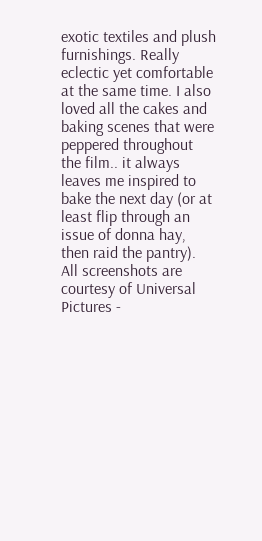exotic textiles and plush furnishings. Really eclectic yet comfortable at the same time. I also loved all the cakes and baking scenes that were peppered throughout the film.. it always leaves me inspired to bake the next day (or at least flip through an issue of donna hay, then raid the pantry).  All screenshots are courtesy of Universal Pictures -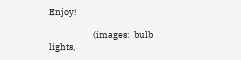Enjoy!

                      (images:  bulb lights,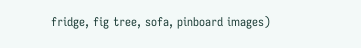fridge, fig tree, sofa, pinboard images)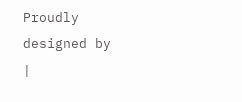Proudly designed by |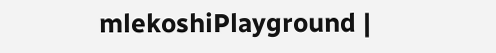mlekoshiPlayground |